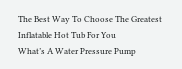The Best Way To Choose The Greatest Inflatable Hot Tub For You
What’s A Water Pressure Pump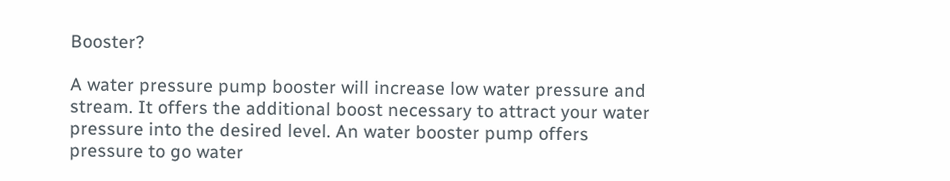Booster?

A water pressure pump booster will increase low water pressure and stream. It offers the additional boost necessary to attract your water pressure into the desired level. An water booster pump offers pressure to go water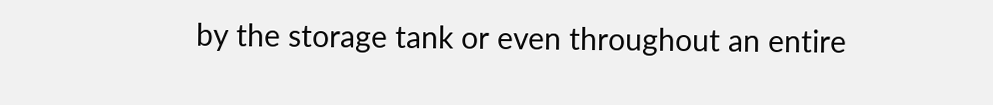by the storage tank or even throughout an entire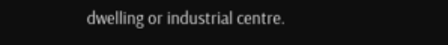dwelling or industrial centre.